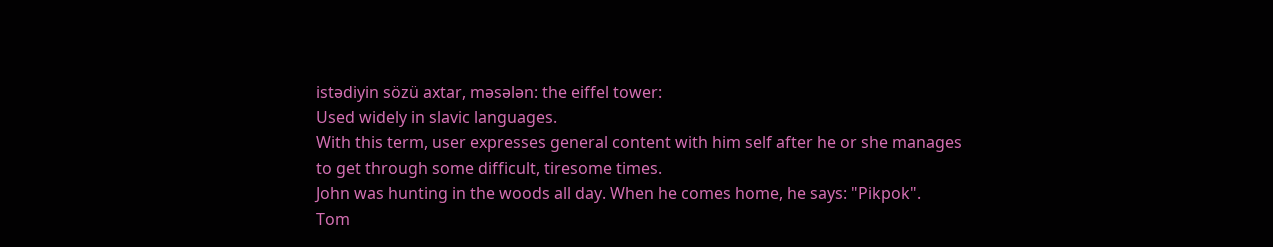istədiyin sözü axtar, məsələn: the eiffel tower:
Used widely in slavic languages.
With this term, user expresses general content with him self after he or she manages to get through some difficult, tiresome times.
John was hunting in the woods all day. When he comes home, he says: "Pikpok".
Tom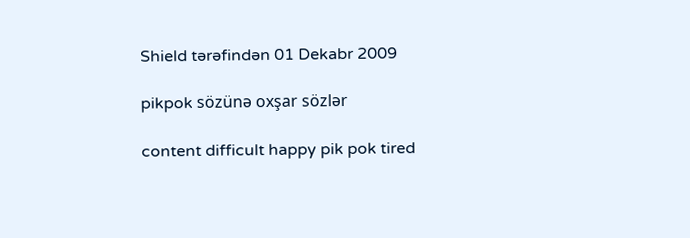Shield tərəfindən 01 Dekabr 2009

pikpok sözünə oxşar sözlər

content difficult happy pik pok tired